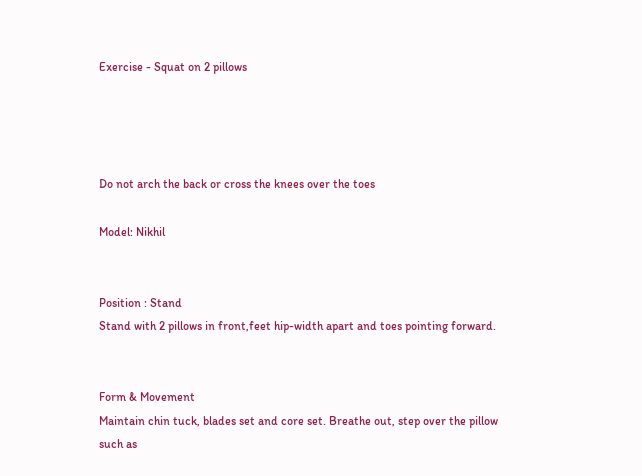Exercise - Squat on 2 pillows




Do not arch the back or cross the knees over the toes

Model: Nikhil


Position : Stand
Stand with 2 pillows in front,feet hip-width apart and toes pointing forward.


Form & Movement
Maintain chin tuck, blades set and core set. Breathe out, step over the pillow such as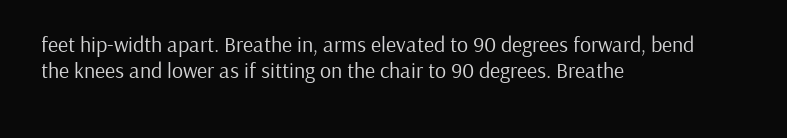feet hip-width apart. Breathe in, arms elevated to 90 degrees forward, bend the knees and lower as if sitting on the chair to 90 degrees. Breathe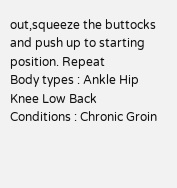out,squeeze the buttocks and push up to starting position. Repeat
Body types : Ankle Hip Knee Low Back
Conditions : Chronic Groin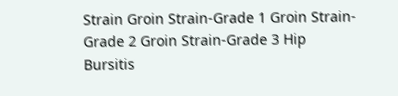Strain Groin Strain-Grade 1 Groin Strain-Grade 2 Groin Strain-Grade 3 Hip Bursitis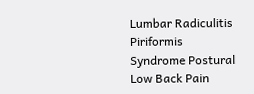Lumbar Radiculitis Piriformis Syndrome Postural Low Back Pain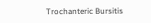Trochanteric Bursitis